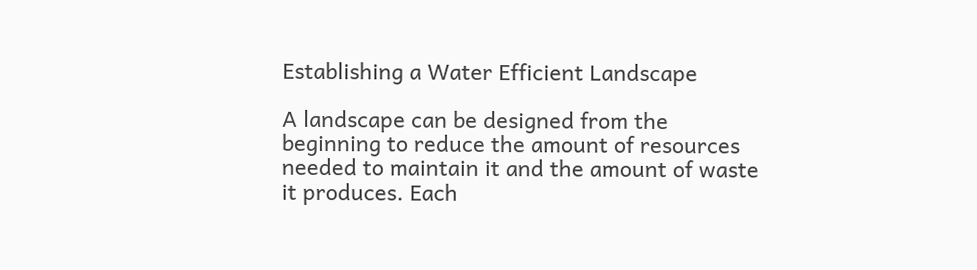Establishing a Water Efficient Landscape

A landscape can be designed from the beginning to reduce the amount of resources needed to maintain it and the amount of waste it produces. Each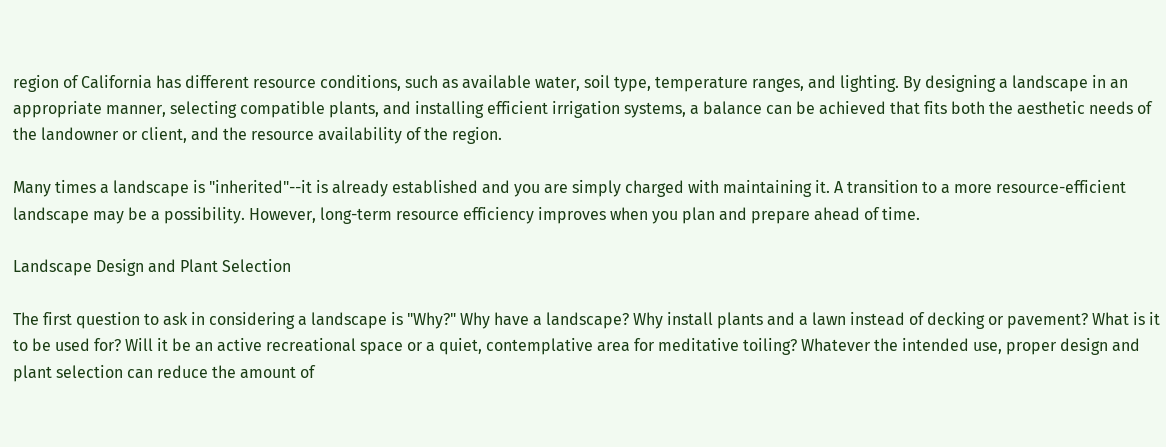region of California has different resource conditions, such as available water, soil type, temperature ranges, and lighting. By designing a landscape in an appropriate manner, selecting compatible plants, and installing efficient irrigation systems, a balance can be achieved that fits both the aesthetic needs of the landowner or client, and the resource availability of the region.

Many times a landscape is "inherited"--it is already established and you are simply charged with maintaining it. A transition to a more resource-efficient landscape may be a possibility. However, long-term resource efficiency improves when you plan and prepare ahead of time.

Landscape Design and Plant Selection

The first question to ask in considering a landscape is "Why?" Why have a landscape? Why install plants and a lawn instead of decking or pavement? What is it to be used for? Will it be an active recreational space or a quiet, contemplative area for meditative toiling? Whatever the intended use, proper design and plant selection can reduce the amount of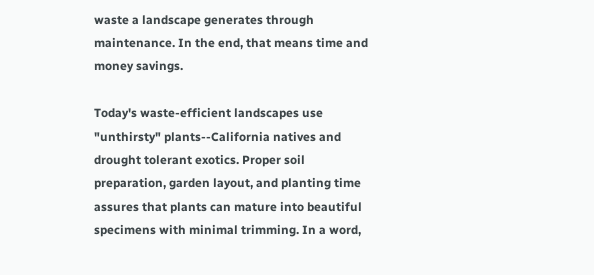waste a landscape generates through maintenance. In the end, that means time and money savings.

Today's waste-efficient landscapes use "unthirsty" plants--California natives and drought tolerant exotics. Proper soil preparation, garden layout, and planting time assures that plants can mature into beautiful specimens with minimal trimming. In a word,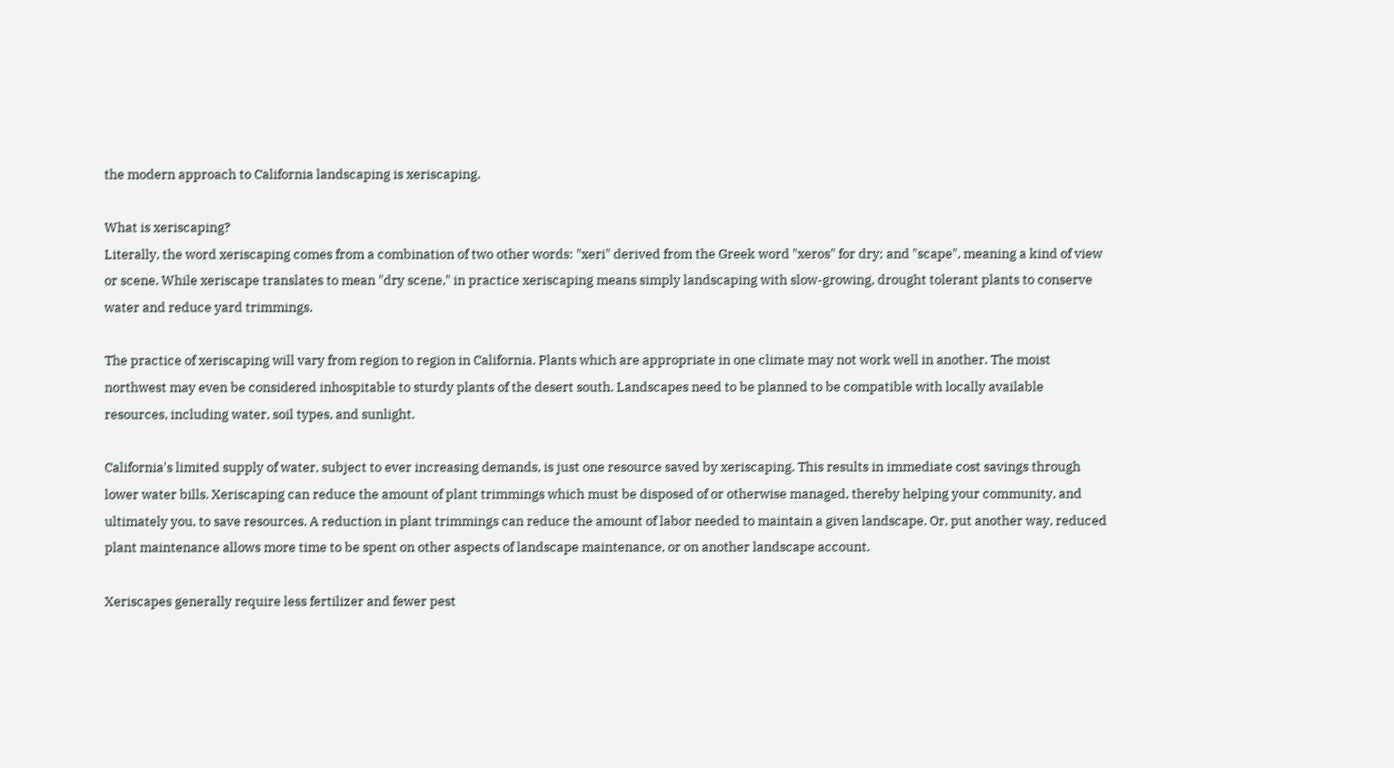the modern approach to California landscaping is xeriscaping.

What is xeriscaping?
Literally, the word xeriscaping comes from a combination of two other words: "xeri" derived from the Greek word "xeros" for dry; and "scape", meaning a kind of view or scene. While xeriscape translates to mean "dry scene," in practice xeriscaping means simply landscaping with slow-growing, drought tolerant plants to conserve water and reduce yard trimmings.

The practice of xeriscaping will vary from region to region in California. Plants which are appropriate in one climate may not work well in another. The moist northwest may even be considered inhospitable to sturdy plants of the desert south. Landscapes need to be planned to be compatible with locally available resources, including water, soil types, and sunlight.

California's limited supply of water, subject to ever increasing demands, is just one resource saved by xeriscaping. This results in immediate cost savings through lower water bills. Xeriscaping can reduce the amount of plant trimmings which must be disposed of or otherwise managed, thereby helping your community, and ultimately you, to save resources. A reduction in plant trimmings can reduce the amount of labor needed to maintain a given landscape. Or, put another way, reduced plant maintenance allows more time to be spent on other aspects of landscape maintenance, or on another landscape account.

Xeriscapes generally require less fertilizer and fewer pest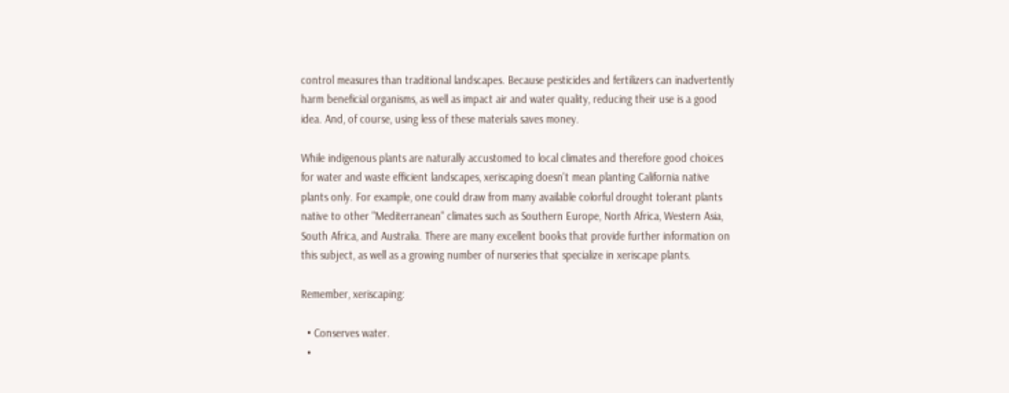control measures than traditional landscapes. Because pesticides and fertilizers can inadvertently harm beneficial organisms, as well as impact air and water quality, reducing their use is a good idea. And, of course, using less of these materials saves money.

While indigenous plants are naturally accustomed to local climates and therefore good choices for water and waste efficient landscapes, xeriscaping doesn't mean planting California native plants only. For example, one could draw from many available colorful drought tolerant plants native to other "Mediterranean" climates such as Southern Europe, North Africa, Western Asia, South Africa, and Australia. There are many excellent books that provide further information on this subject, as well as a growing number of nurseries that specialize in xeriscape plants.

Remember, xeriscaping:

  • Conserves water.
  •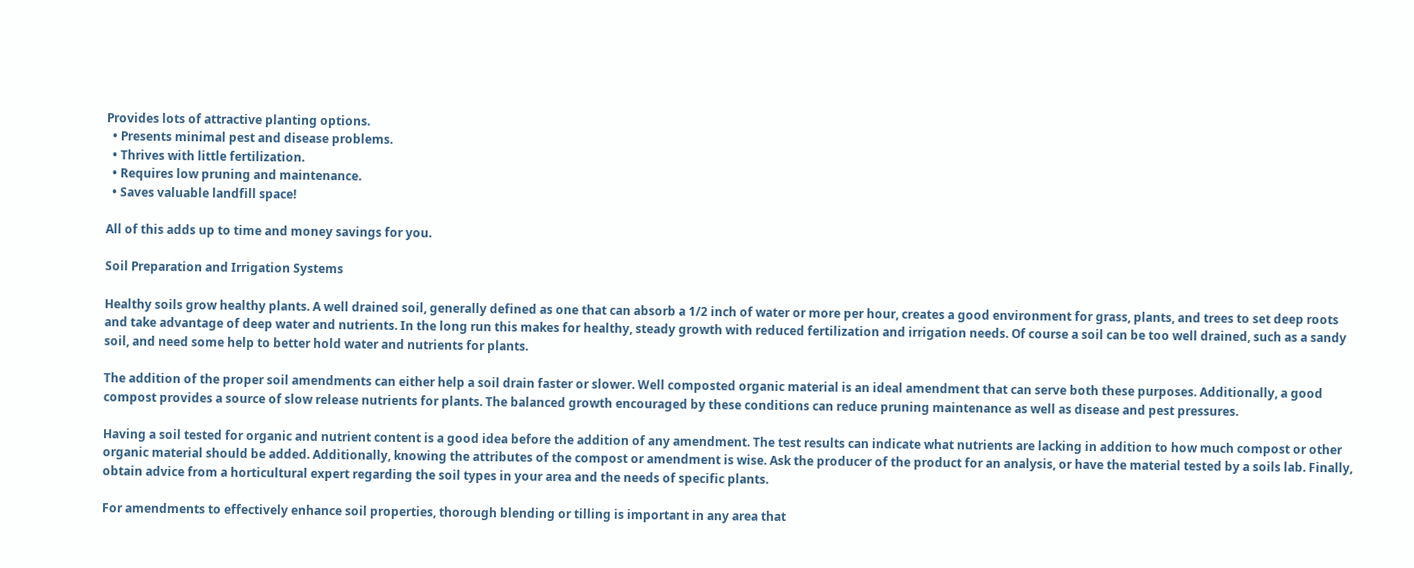Provides lots of attractive planting options.
  • Presents minimal pest and disease problems.
  • Thrives with little fertilization.
  • Requires low pruning and maintenance.
  • Saves valuable landfill space!

All of this adds up to time and money savings for you.

Soil Preparation and Irrigation Systems

Healthy soils grow healthy plants. A well drained soil, generally defined as one that can absorb a 1/2 inch of water or more per hour, creates a good environment for grass, plants, and trees to set deep roots and take advantage of deep water and nutrients. In the long run this makes for healthy, steady growth with reduced fertilization and irrigation needs. Of course a soil can be too well drained, such as a sandy soil, and need some help to better hold water and nutrients for plants.

The addition of the proper soil amendments can either help a soil drain faster or slower. Well composted organic material is an ideal amendment that can serve both these purposes. Additionally, a good compost provides a source of slow release nutrients for plants. The balanced growth encouraged by these conditions can reduce pruning maintenance as well as disease and pest pressures.

Having a soil tested for organic and nutrient content is a good idea before the addition of any amendment. The test results can indicate what nutrients are lacking in addition to how much compost or other organic material should be added. Additionally, knowing the attributes of the compost or amendment is wise. Ask the producer of the product for an analysis, or have the material tested by a soils lab. Finally, obtain advice from a horticultural expert regarding the soil types in your area and the needs of specific plants.

For amendments to effectively enhance soil properties, thorough blending or tilling is important in any area that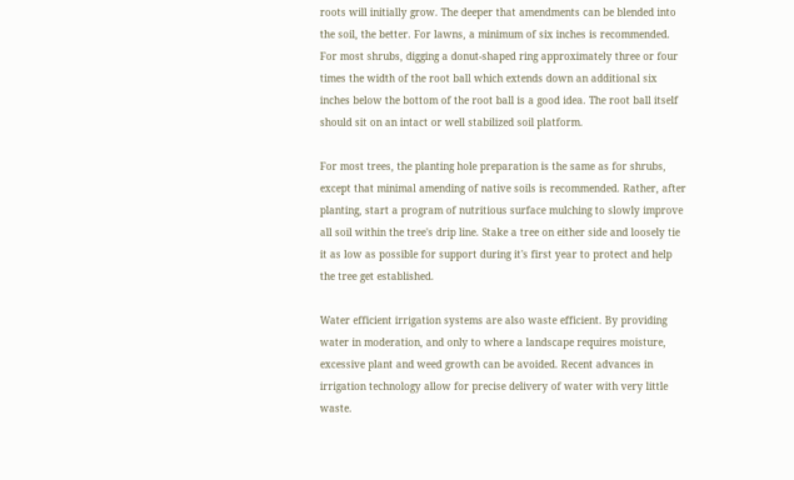roots will initially grow. The deeper that amendments can be blended into the soil, the better. For lawns, a minimum of six inches is recommended. For most shrubs, digging a donut-shaped ring approximately three or four times the width of the root ball which extends down an additional six inches below the bottom of the root ball is a good idea. The root ball itself should sit on an intact or well stabilized soil platform.

For most trees, the planting hole preparation is the same as for shrubs, except that minimal amending of native soils is recommended. Rather, after planting, start a program of nutritious surface mulching to slowly improve all soil within the tree's drip line. Stake a tree on either side and loosely tie it as low as possible for support during it's first year to protect and help the tree get established.

Water efficient irrigation systems are also waste efficient. By providing water in moderation, and only to where a landscape requires moisture, excessive plant and weed growth can be avoided. Recent advances in irrigation technology allow for precise delivery of water with very little waste.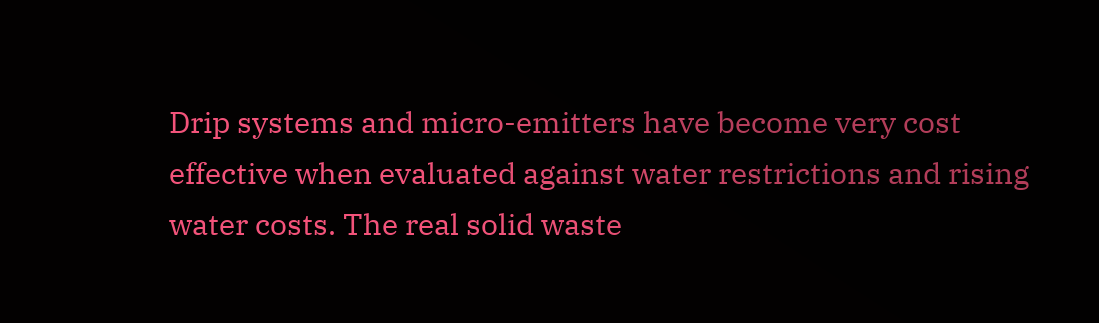Drip systems and micro-emitters have become very cost effective when evaluated against water restrictions and rising water costs. The real solid waste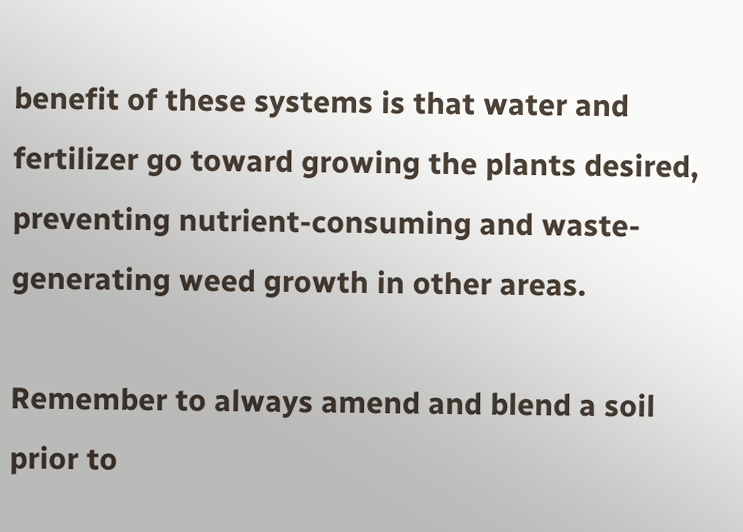benefit of these systems is that water and fertilizer go toward growing the plants desired, preventing nutrient-consuming and waste-generating weed growth in other areas.

Remember to always amend and blend a soil prior to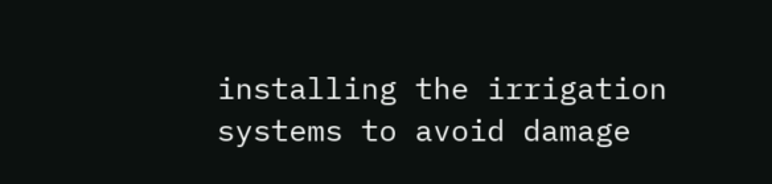installing the irrigation systems to avoid damage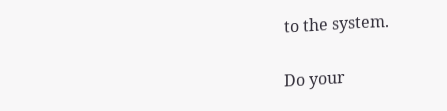to the system.

Do your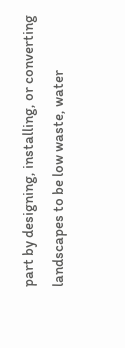part by designing, installing, or converting landscapes to be low waste, water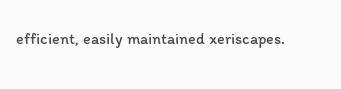efficient, easily maintained xeriscapes.